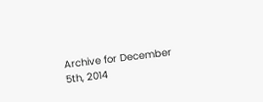Archive for December 5th, 2014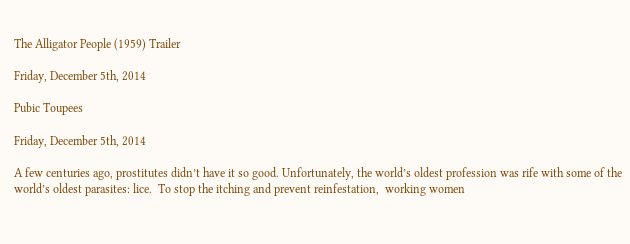The Alligator People (1959) Trailer

Friday, December 5th, 2014

Pubic Toupees

Friday, December 5th, 2014

A few centuries ago, prostitutes didn’t have it so good. Unfortunately, the world’s oldest profession was rife with some of the world’s oldest parasites: lice.  To stop the itching and prevent reinfestation,  working women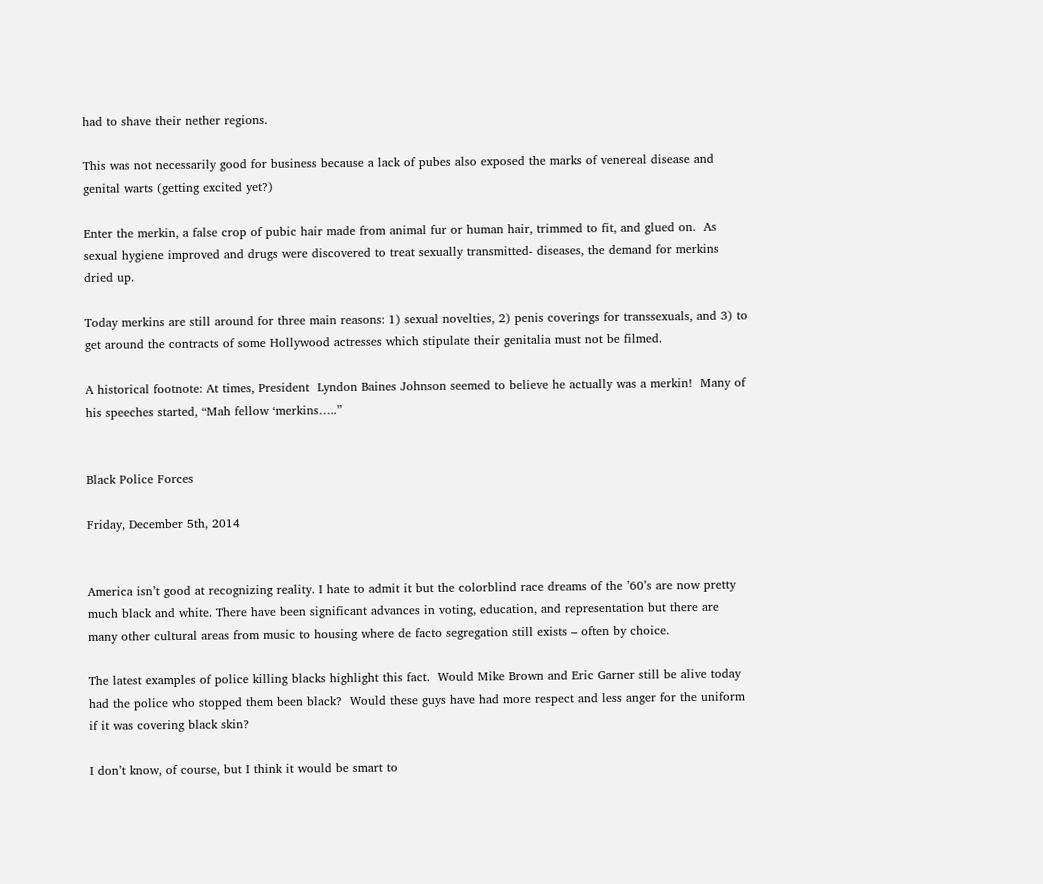had to shave their nether regions.

This was not necessarily good for business because a lack of pubes also exposed the marks of venereal disease and genital warts (getting excited yet?)

Enter the merkin, a false crop of pubic hair made from animal fur or human hair, trimmed to fit, and glued on.  As sexual hygiene improved and drugs were discovered to treat sexually transmitted- diseases, the demand for merkins dried up.

Today merkins are still around for three main reasons: 1) sexual novelties, 2) penis coverings for transsexuals, and 3) to get around the contracts of some Hollywood actresses which stipulate their genitalia must not be filmed.

A historical footnote: At times, President  Lyndon Baines Johnson seemed to believe he actually was a merkin!  Many of his speeches started, “Mah fellow ‘merkins…..”


Black Police Forces

Friday, December 5th, 2014


America isn’t good at recognizing reality. I hate to admit it but the colorblind race dreams of the ’60’s are now pretty much black and white. There have been significant advances in voting, education, and representation but there are many other cultural areas from music to housing where de facto segregation still exists – often by choice.

The latest examples of police killing blacks highlight this fact.  Would Mike Brown and Eric Garner still be alive today had the police who stopped them been black?  Would these guys have had more respect and less anger for the uniform if it was covering black skin?

I don’t know, of course, but I think it would be smart to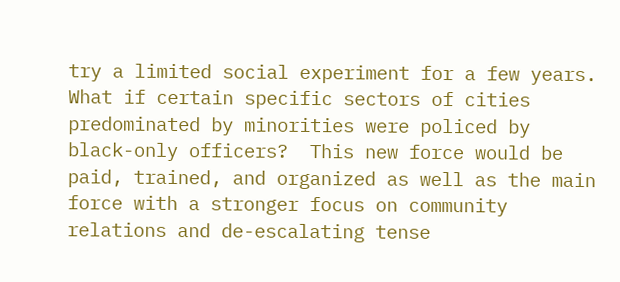try a limited social experiment for a few years.  What if certain specific sectors of cities predominated by minorities were policed by black-only officers?  This new force would be paid, trained, and organized as well as the main force with a stronger focus on community relations and de-escalating tense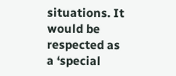situations. It would be respected as a ‘special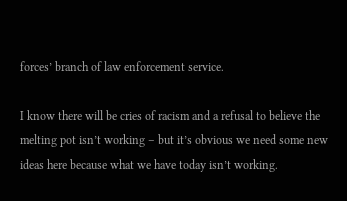forces’ branch of law enforcement service.

I know there will be cries of racism and a refusal to believe the melting pot isn’t working – but it’s obvious we need some new ideas here because what we have today isn’t working.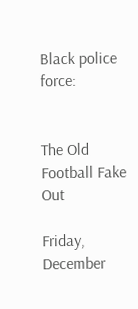Black police force:


The Old Football Fake Out

Friday, December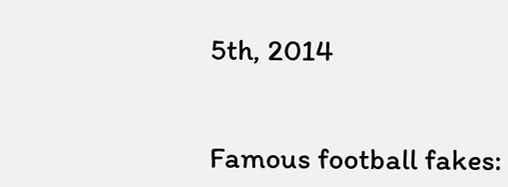5th, 2014


Famous football fakes: